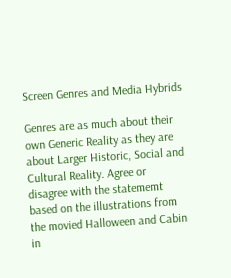Screen Genres and Media Hybrids

Genres are as much about their own Generic Reality as they are about Larger Historic, Social and Cultural Reality. Agree or disagree with the statememt based on the illustrations from the movied Halloween and Cabin in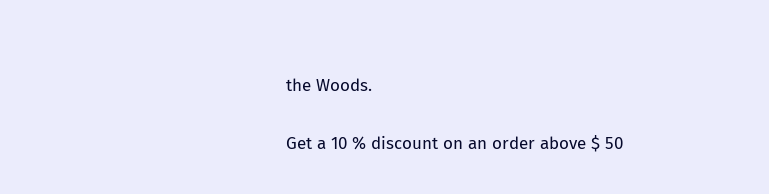the Woods.

Get a 10 % discount on an order above $ 50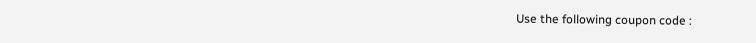Use the following coupon code :